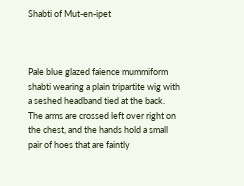Shabti of Mut-en-ipet



Pale blue glazed faience mummiform shabti wearing a plain tripartite wig with a seshed headband tied at the back. The arms are crossed left over right on the chest, and the hands hold a small pair of hoes that are faintly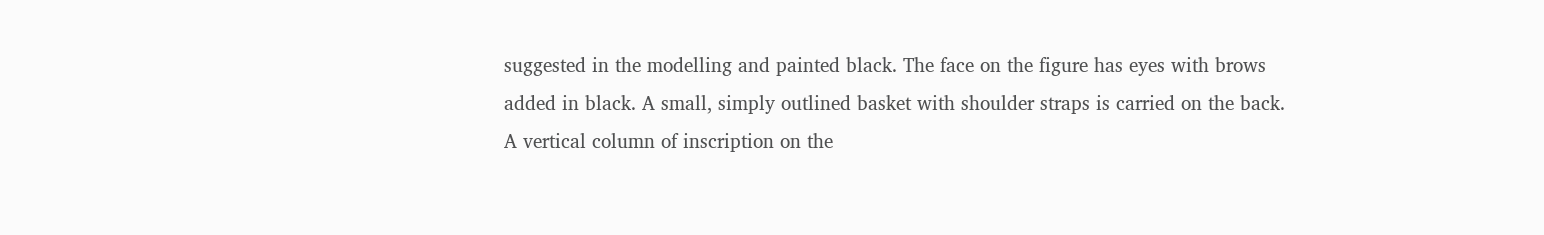suggested in the modelling and painted black. The face on the figure has eyes with brows added in black. A small, simply outlined basket with shoulder straps is carried on the back. A vertical column of inscription on the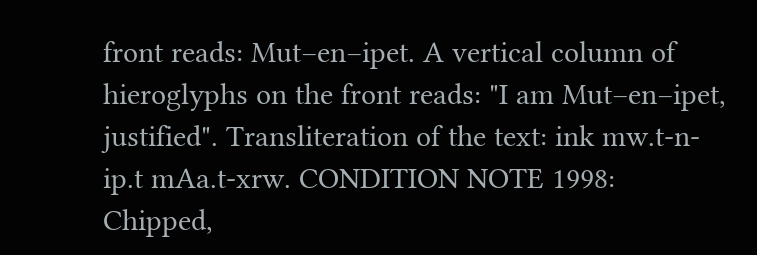front reads: Mut–en–ipet. A vertical column of hieroglyphs on the front reads: "I am Mut–en–ipet, justified". Transliteration of the text: ink mw.t-n-ip.t mAa.t-xrw. CONDITION NOTE 1998: Chipped,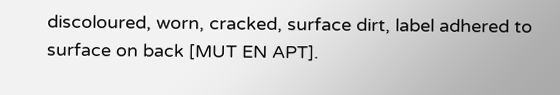discoloured, worn, cracked, surface dirt, label adhered to surface on back [MUT EN APT].